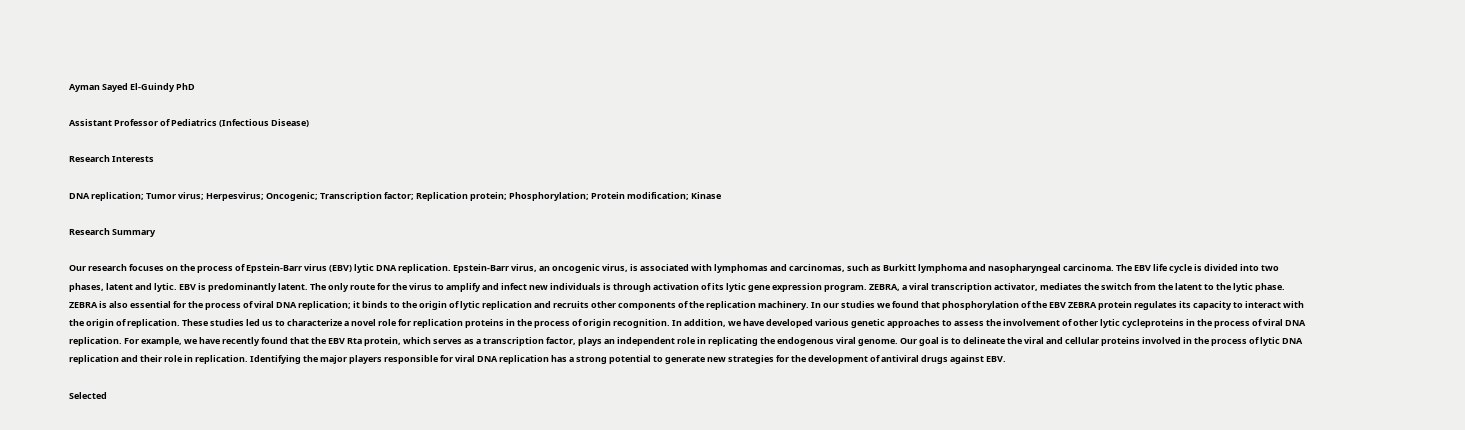Ayman Sayed El-Guindy PhD

Assistant Professor of Pediatrics (Infectious Disease)

Research Interests

DNA replication; Tumor virus; Herpesvirus; Oncogenic; Transcription factor; Replication protein; Phosphorylation; Protein modification; Kinase

Research Summary

Our research focuses on the process of Epstein-Barr virus (EBV) lytic DNA replication. Epstein-Barr virus, an oncogenic virus, is associated with lymphomas and carcinomas, such as Burkitt lymphoma and nasopharyngeal carcinoma. The EBV life cycle is divided into two phases, latent and lytic. EBV is predominantly latent. The only route for the virus to amplify and infect new individuals is through activation of its lytic gene expression program. ZEBRA, a viral transcription activator, mediates the switch from the latent to the lytic phase. ZEBRA is also essential for the process of viral DNA replication; it binds to the origin of lytic replication and recruits other components of the replication machinery. In our studies we found that phosphorylation of the EBV ZEBRA protein regulates its capacity to interact with the origin of replication. These studies led us to characterize a novel role for replication proteins in the process of origin recognition. In addition, we have developed various genetic approaches to assess the involvement of other lytic cycleproteins in the process of viral DNA replication. For example, we have recently found that the EBV Rta protein, which serves as a transcription factor, plays an independent role in replicating the endogenous viral genome. Our goal is to delineate the viral and cellular proteins involved in the process of lytic DNA replication and their role in replication. Identifying the major players responsible for viral DNA replication has a strong potential to generate new strategies for the development of antiviral drugs against EBV.

Selected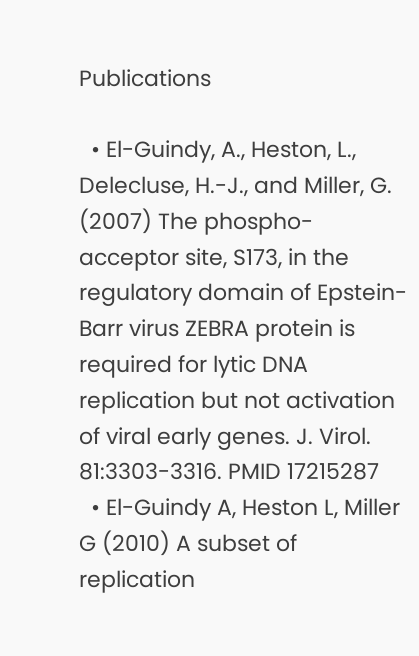Publications

  • El-Guindy, A., Heston, L., Delecluse, H.-J., and Miller, G. (2007) The phospho-acceptor site, S173, in the regulatory domain of Epstein-Barr virus ZEBRA protein is required for lytic DNA replication but not activation of viral early genes. J. Virol. 81:3303-3316. PMID 17215287
  • El-Guindy A, Heston L, Miller G (2010) A subset of replication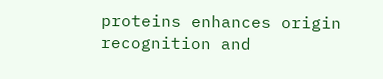proteins enhances origin recognition and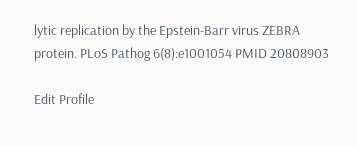lytic replication by the Epstein-Barr virus ZEBRA protein. PLoS Pathog 6(8):e1001054 PMID 20808903

Edit Profile